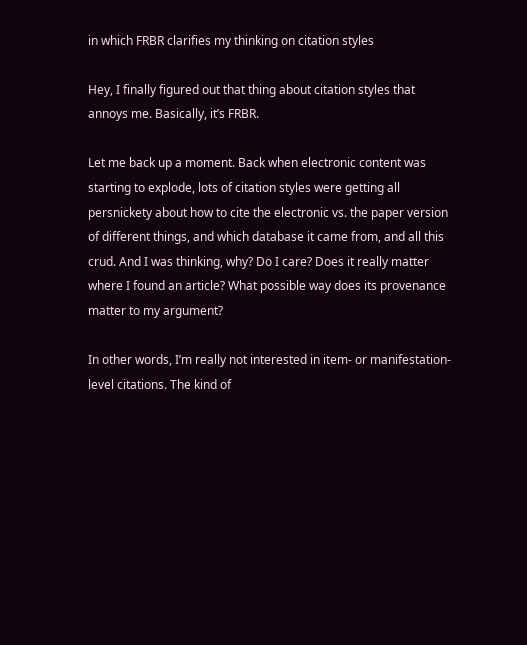in which FRBR clarifies my thinking on citation styles

Hey, I finally figured out that thing about citation styles that annoys me. Basically, it’s FRBR.

Let me back up a moment. Back when electronic content was starting to explode, lots of citation styles were getting all persnickety about how to cite the electronic vs. the paper version of different things, and which database it came from, and all this crud. And I was thinking, why? Do I care? Does it really matter where I found an article? What possible way does its provenance matter to my argument?

In other words, I’m really not interested in item- or manifestation-level citations. The kind of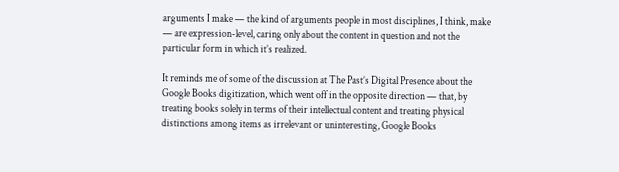arguments I make — the kind of arguments people in most disciplines, I think, make — are expression-level, caring only about the content in question and not the particular form in which it’s realized.

It reminds me of some of the discussion at The Past’s Digital Presence about the Google Books digitization, which went off in the opposite direction — that, by treating books solely in terms of their intellectual content and treating physical distinctions among items as irrelevant or uninteresting, Google Books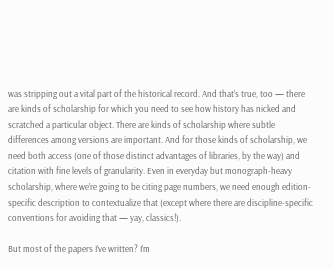was stripping out a vital part of the historical record. And that’s true, too — there are kinds of scholarship for which you need to see how history has nicked and scratched a particular object. There are kinds of scholarship where subtle differences among versions are important. And for those kinds of scholarship, we need both access (one of those distinct advantages of libraries, by the way) and citation with fine levels of granularity. Even in everyday but monograph-heavy scholarship, where we’re going to be citing page numbers, we need enough edition-specific description to contextualize that (except where there are discipline-specific conventions for avoiding that — yay, classics!).

But most of the papers I’ve written? I’m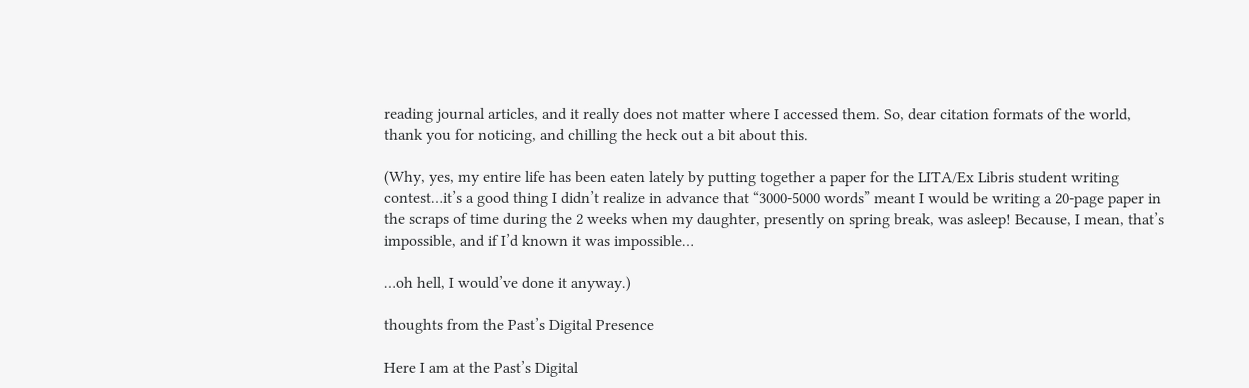reading journal articles, and it really does not matter where I accessed them. So, dear citation formats of the world, thank you for noticing, and chilling the heck out a bit about this.

(Why, yes, my entire life has been eaten lately by putting together a paper for the LITA/Ex Libris student writing contest…it’s a good thing I didn’t realize in advance that “3000-5000 words” meant I would be writing a 20-page paper in the scraps of time during the 2 weeks when my daughter, presently on spring break, was asleep! Because, I mean, that’s impossible, and if I’d known it was impossible…

…oh hell, I would’ve done it anyway.)

thoughts from the Past’s Digital Presence

Here I am at the Past’s Digital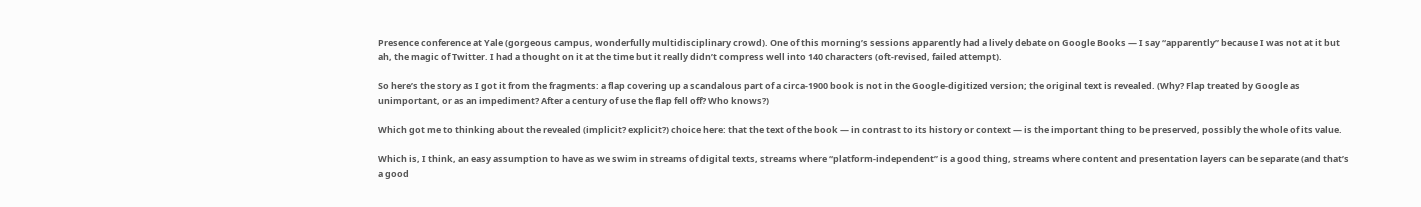Presence conference at Yale (gorgeous campus, wonderfully multidisciplinary crowd). One of this morning’s sessions apparently had a lively debate on Google Books — I say “apparently” because I was not at it but ah, the magic of Twitter. I had a thought on it at the time but it really didn’t compress well into 140 characters (oft-revised, failed attempt).

So here’s the story as I got it from the fragments: a flap covering up a scandalous part of a circa-1900 book is not in the Google-digitized version; the original text is revealed. (Why? Flap treated by Google as unimportant, or as an impediment? After a century of use the flap fell off? Who knows?)

Which got me to thinking about the revealed (implicit? explicit?) choice here: that the text of the book — in contrast to its history or context — is the important thing to be preserved, possibly the whole of its value.

Which is, I think, an easy assumption to have as we swim in streams of digital texts, streams where “platform-independent” is a good thing, streams where content and presentation layers can be separate (and that’s a good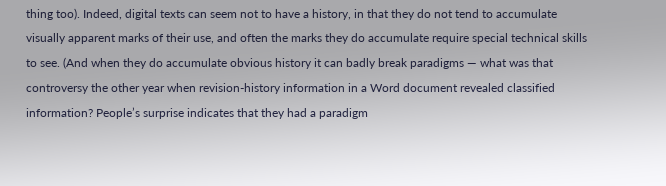thing too). Indeed, digital texts can seem not to have a history, in that they do not tend to accumulate visually apparent marks of their use, and often the marks they do accumulate require special technical skills to see. (And when they do accumulate obvious history it can badly break paradigms — what was that controversy the other year when revision-history information in a Word document revealed classified information? People’s surprise indicates that they had a paradigm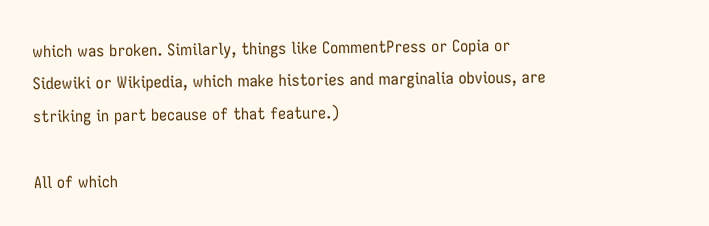which was broken. Similarly, things like CommentPress or Copia or Sidewiki or Wikipedia, which make histories and marginalia obvious, are striking in part because of that feature.)

All of which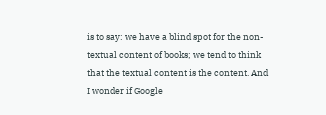is to say: we have a blind spot for the non-textual content of books; we tend to think that the textual content is the content. And I wonder if Google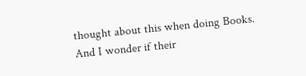thought about this when doing Books. And I wonder if their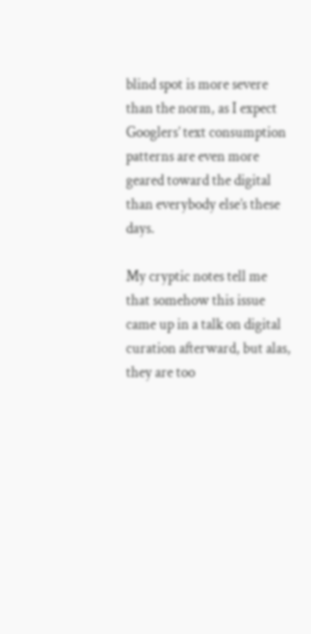blind spot is more severe than the norm, as I expect Googlers’ text consumption patterns are even more geared toward the digital than everybody else’s these days.

My cryptic notes tell me that somehow this issue came up in a talk on digital curation afterward, but alas, they are too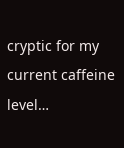cryptic for my current caffeine level…